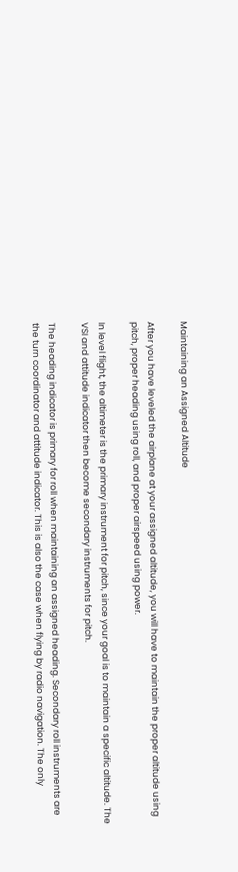Maintaining an Assigned Altitude

After you have leveled the airplane at your assigned altitude, you will have to maintain the proper altitude using pitch, proper heading using roll, and proper airspeed using power.

In level flight, the altimeter is the primary instrument for pitch, since your goal is to maintain a specific altitude. The VSI and attitude indicator then become secondary instruments for pitch.

The heading indicator is primary for roll when maintaining an assigned heading. Secondary roll instruments are the turn coordinator and attitude indicator. This is also the case when flying by radio navigation. The only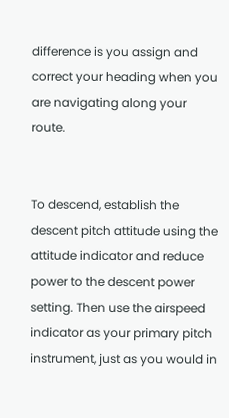difference is you assign and correct your heading when you are navigating along your route.


To descend, establish the descent pitch attitude using the attitude indicator and reduce power to the descent power setting. Then use the airspeed indicator as your primary pitch instrument, just as you would in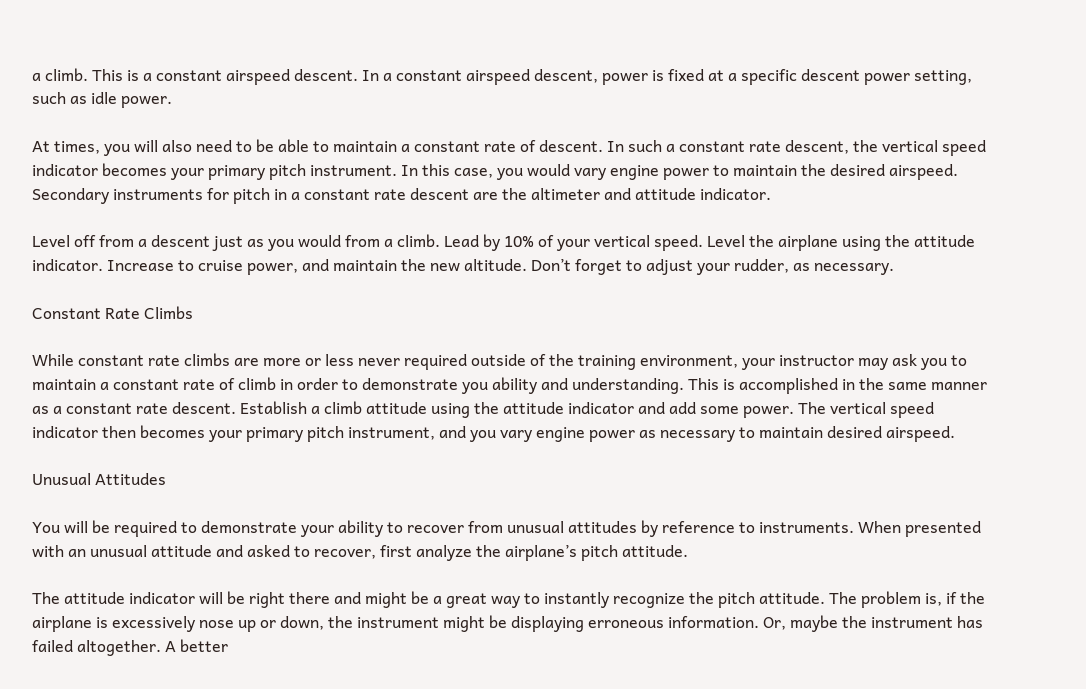a climb. This is a constant airspeed descent. In a constant airspeed descent, power is fixed at a specific descent power setting, such as idle power.

At times, you will also need to be able to maintain a constant rate of descent. In such a constant rate descent, the vertical speed indicator becomes your primary pitch instrument. In this case, you would vary engine power to maintain the desired airspeed. Secondary instruments for pitch in a constant rate descent are the altimeter and attitude indicator.

Level off from a descent just as you would from a climb. Lead by 10% of your vertical speed. Level the airplane using the attitude indicator. Increase to cruise power, and maintain the new altitude. Don’t forget to adjust your rudder, as necessary.

Constant Rate Climbs

While constant rate climbs are more or less never required outside of the training environment, your instructor may ask you to maintain a constant rate of climb in order to demonstrate you ability and understanding. This is accomplished in the same manner as a constant rate descent. Establish a climb attitude using the attitude indicator and add some power. The vertical speed indicator then becomes your primary pitch instrument, and you vary engine power as necessary to maintain desired airspeed.

Unusual Attitudes

You will be required to demonstrate your ability to recover from unusual attitudes by reference to instruments. When presented with an unusual attitude and asked to recover, first analyze the airplane’s pitch attitude.

The attitude indicator will be right there and might be a great way to instantly recognize the pitch attitude. The problem is, if the airplane is excessively nose up or down, the instrument might be displaying erroneous information. Or, maybe the instrument has failed altogether. A better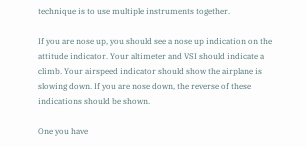technique is to use multiple instruments together.

If you are nose up, you should see a nose up indication on the attitude indicator. Your altimeter and VSI should indicate a climb. Your airspeed indicator should show the airplane is slowing down. If you are nose down, the reverse of these indications should be shown.

One you have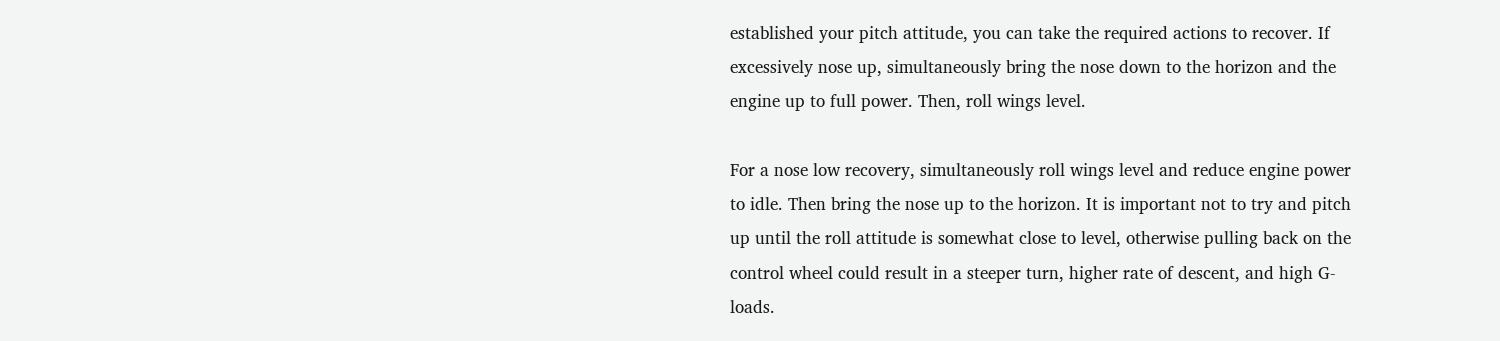established your pitch attitude, you can take the required actions to recover. If excessively nose up, simultaneously bring the nose down to the horizon and the engine up to full power. Then, roll wings level.

For a nose low recovery, simultaneously roll wings level and reduce engine power to idle. Then bring the nose up to the horizon. It is important not to try and pitch up until the roll attitude is somewhat close to level, otherwise pulling back on the control wheel could result in a steeper turn, higher rate of descent, and high G-loads.